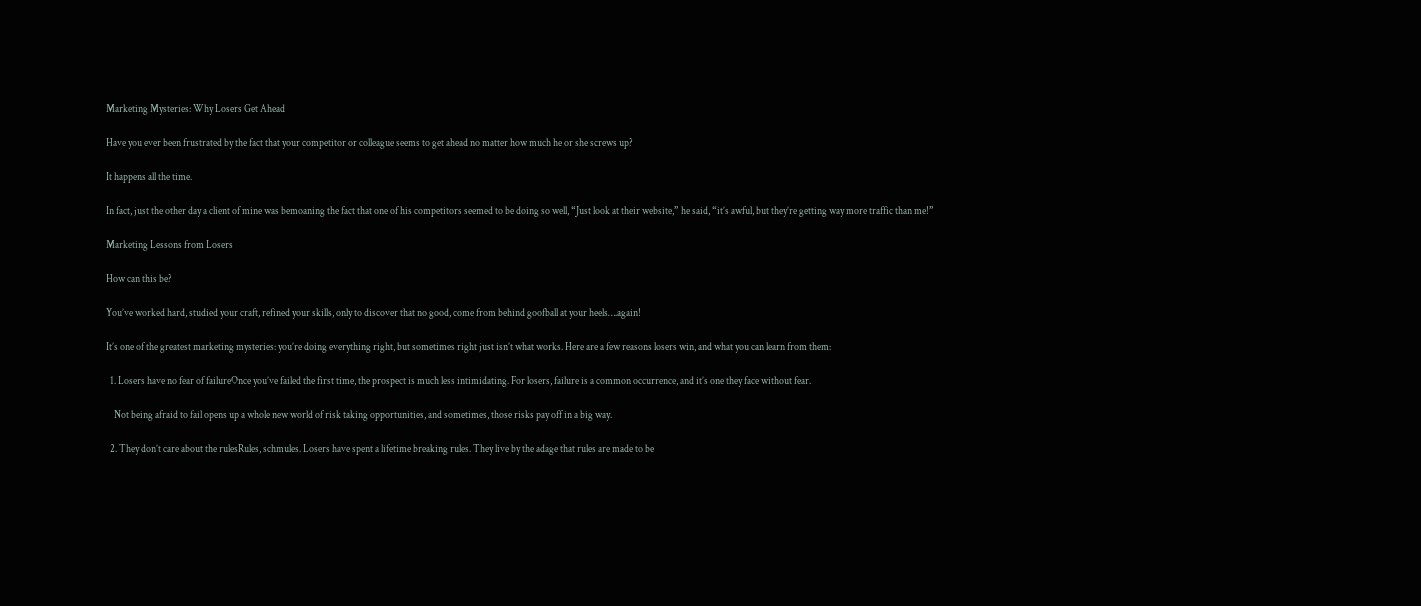Marketing Mysteries: Why Losers Get Ahead

Have you ever been frustrated by the fact that your competitor or colleague seems to get ahead no matter how much he or she screws up?

It happens all the time.

In fact, just the other day a client of mine was bemoaning the fact that one of his competitors seemed to be doing so well, “Just look at their website,” he said, “it’s awful, but they’re getting way more traffic than me!”

Marketing Lessons from Losers

How can this be?

You’ve worked hard, studied your craft, refined your skills, only to discover that no good, come from behind goofball at your heels….again!

It’s one of the greatest marketing mysteries: you’re doing everything right, but sometimes right just isn’t what works. Here are a few reasons losers win, and what you can learn from them:

  1. Losers have no fear of failureOnce you’ve failed the first time, the prospect is much less intimidating. For losers, failure is a common occurrence, and it’s one they face without fear.

    Not being afraid to fail opens up a whole new world of risk taking opportunities, and sometimes, those risks pay off in a big way.

  2. They don’t care about the rulesRules, schmules. Losers have spent a lifetime breaking rules. They live by the adage that rules are made to be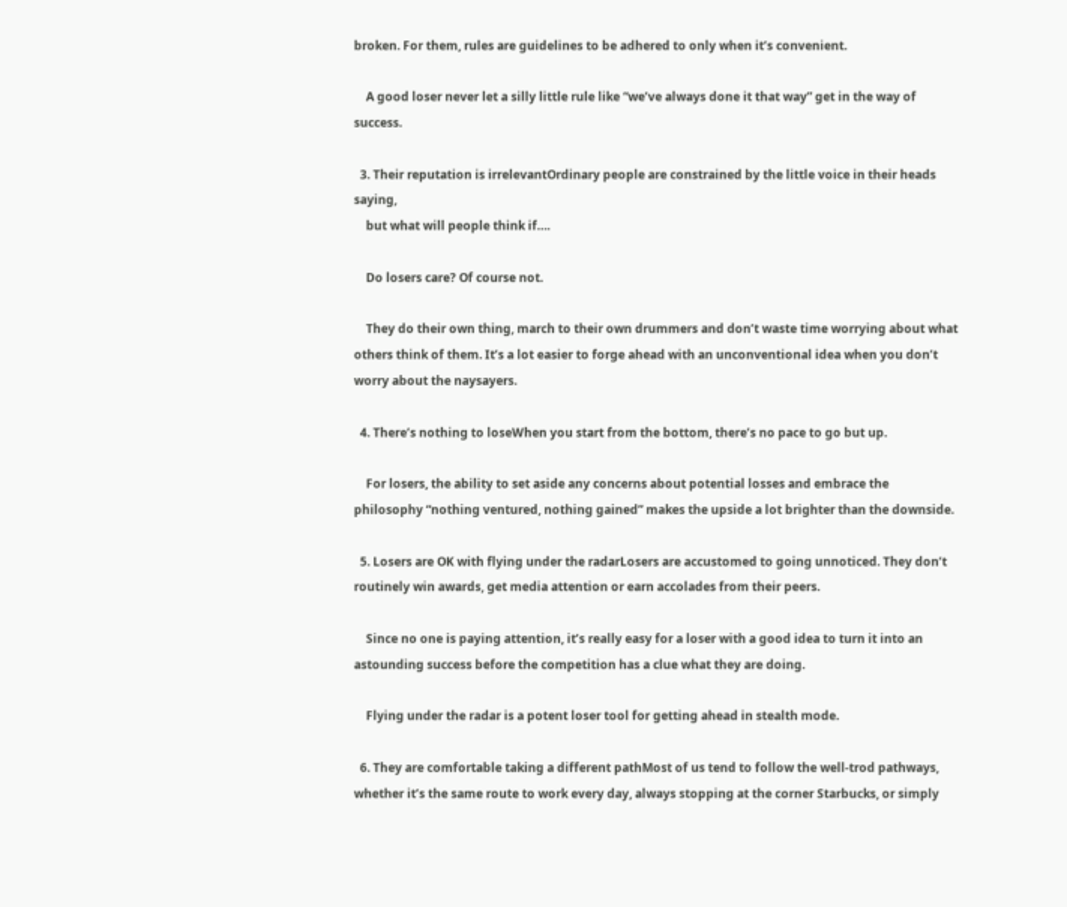broken. For them, rules are guidelines to be adhered to only when it’s convenient.

    A good loser never let a silly little rule like “we’ve always done it that way” get in the way of success.

  3. Their reputation is irrelevantOrdinary people are constrained by the little voice in their heads saying,
    but what will people think if….

    Do losers care? Of course not.

    They do their own thing, march to their own drummers and don’t waste time worrying about what others think of them. It’s a lot easier to forge ahead with an unconventional idea when you don’t worry about the naysayers.

  4. There’s nothing to loseWhen you start from the bottom, there’s no pace to go but up.

    For losers, the ability to set aside any concerns about potential losses and embrace the philosophy “nothing ventured, nothing gained” makes the upside a lot brighter than the downside.

  5. Losers are OK with flying under the radarLosers are accustomed to going unnoticed. They don’t routinely win awards, get media attention or earn accolades from their peers.

    Since no one is paying attention, it’s really easy for a loser with a good idea to turn it into an astounding success before the competition has a clue what they are doing.

    Flying under the radar is a potent loser tool for getting ahead in stealth mode.

  6. They are comfortable taking a different pathMost of us tend to follow the well-trod pathways, whether it’s the same route to work every day, always stopping at the corner Starbucks, or simply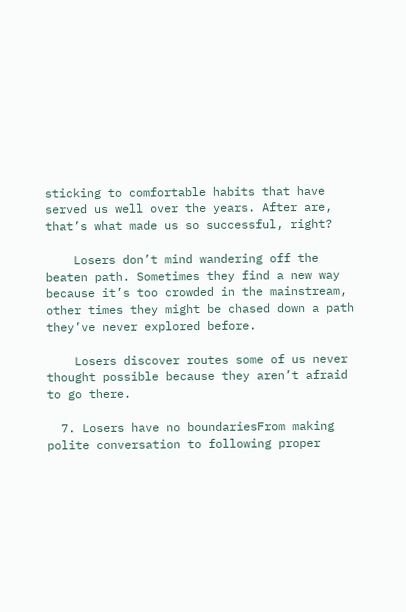sticking to comfortable habits that have served us well over the years. After are, that’s what made us so successful, right?

    Losers don’t mind wandering off the beaten path. Sometimes they find a new way because it’s too crowded in the mainstream, other times they might be chased down a path they’ve never explored before.

    Losers discover routes some of us never thought possible because they aren’t afraid to go there.

  7. Losers have no boundariesFrom making polite conversation to following proper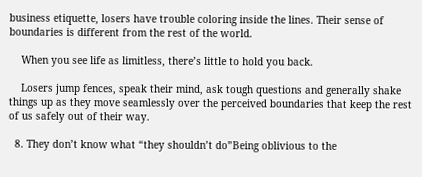business etiquette, losers have trouble coloring inside the lines. Their sense of boundaries is different from the rest of the world.

    When you see life as limitless, there’s little to hold you back.

    Losers jump fences, speak their mind, ask tough questions and generally shake things up as they move seamlessly over the perceived boundaries that keep the rest of us safely out of their way.

  8. They don’t know what “they shouldn’t do”Being oblivious to the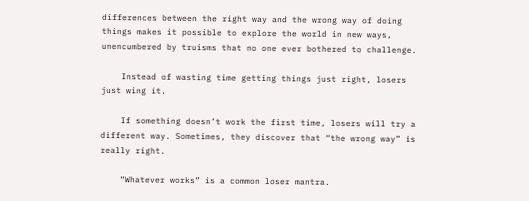differences between the right way and the wrong way of doing things makes it possible to explore the world in new ways, unencumbered by truisms that no one ever bothered to challenge.

    Instead of wasting time getting things just right, losers just wing it.

    If something doesn’t work the first time, losers will try a different way. Sometimes, they discover that “the wrong way” is really right.

    “Whatever works” is a common loser mantra.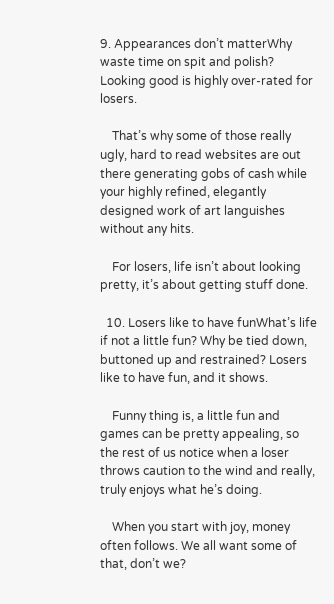9. Appearances don’t matterWhy waste time on spit and polish? Looking good is highly over-rated for losers.

    That’s why some of those really ugly, hard to read websites are out there generating gobs of cash while your highly refined, elegantly designed work of art languishes without any hits.

    For losers, life isn’t about looking pretty, it’s about getting stuff done.

  10. Losers like to have funWhat’s life if not a little fun? Why be tied down, buttoned up and restrained? Losers like to have fun, and it shows.

    Funny thing is, a little fun and games can be pretty appealing, so the rest of us notice when a loser throws caution to the wind and really, truly enjoys what he’s doing.

    When you start with joy, money often follows. We all want some of that, don’t we?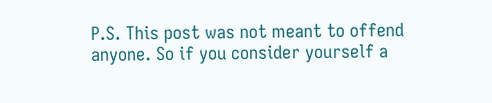P.S. This post was not meant to offend anyone. So if you consider yourself a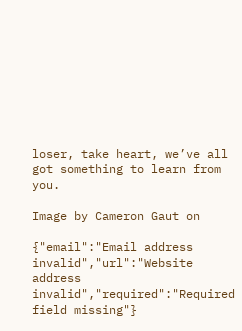loser, take heart, we’ve all got something to learn from you.

Image by Cameron Gaut on

{"email":"Email address invalid","url":"Website address invalid","required":"Required field missing"}